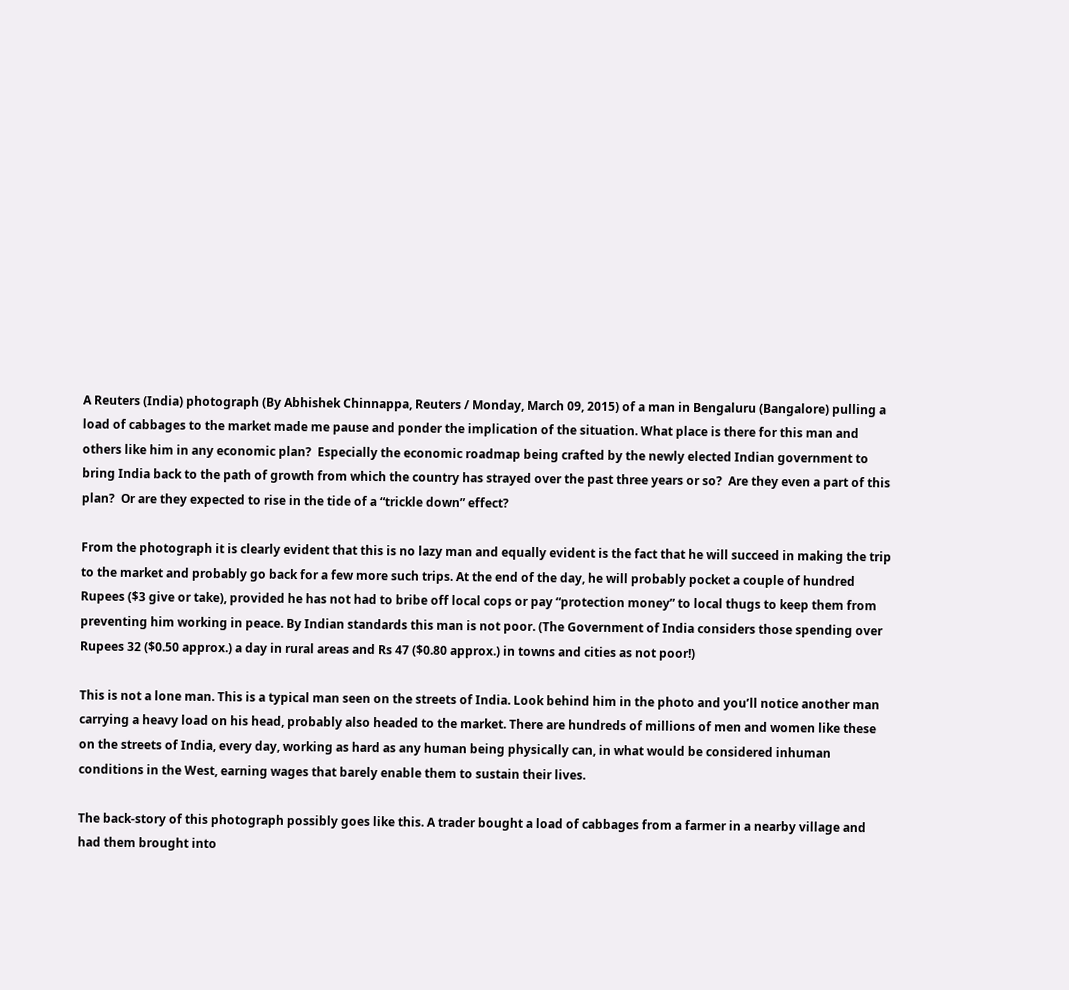A Reuters (India) photograph (By Abhishek Chinnappa, Reuters / Monday, March 09, 2015) of a man in Bengaluru (Bangalore) pulling a load of cabbages to the market made me pause and ponder the implication of the situation. What place is there for this man and others like him in any economic plan?  Especially the economic roadmap being crafted by the newly elected Indian government to bring India back to the path of growth from which the country has strayed over the past three years or so?  Are they even a part of this plan?  Or are they expected to rise in the tide of a “trickle down” effect?

From the photograph it is clearly evident that this is no lazy man and equally evident is the fact that he will succeed in making the trip to the market and probably go back for a few more such trips. At the end of the day, he will probably pocket a couple of hundred Rupees ($3 give or take), provided he has not had to bribe off local cops or pay “protection money” to local thugs to keep them from preventing him working in peace. By Indian standards this man is not poor. (The Government of India considers those spending over Rupees 32 ($0.50 approx.) a day in rural areas and Rs 47 ($0.80 approx.) in towns and cities as not poor!)

This is not a lone man. This is a typical man seen on the streets of India. Look behind him in the photo and you’ll notice another man carrying a heavy load on his head, probably also headed to the market. There are hundreds of millions of men and women like these on the streets of India, every day, working as hard as any human being physically can, in what would be considered inhuman conditions in the West, earning wages that barely enable them to sustain their lives.

The back-story of this photograph possibly goes like this. A trader bought a load of cabbages from a farmer in a nearby village and had them brought into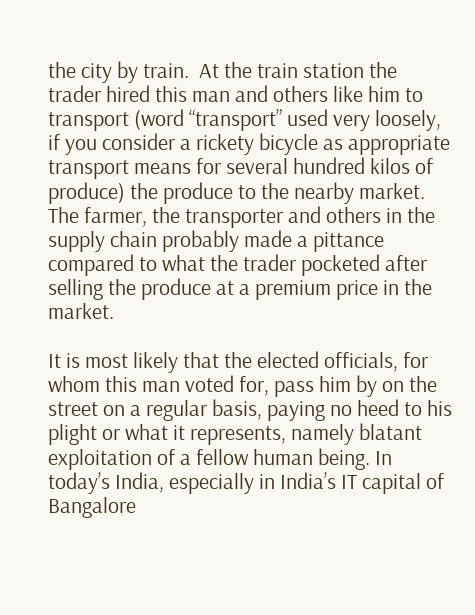the city by train.  At the train station the trader hired this man and others like him to transport (word “transport” used very loosely, if you consider a rickety bicycle as appropriate transport means for several hundred kilos of produce) the produce to the nearby market. The farmer, the transporter and others in the supply chain probably made a pittance compared to what the trader pocketed after selling the produce at a premium price in the market.

It is most likely that the elected officials, for whom this man voted for, pass him by on the street on a regular basis, paying no heed to his plight or what it represents, namely blatant exploitation of a fellow human being. In today’s India, especially in India’s IT capital of Bangalore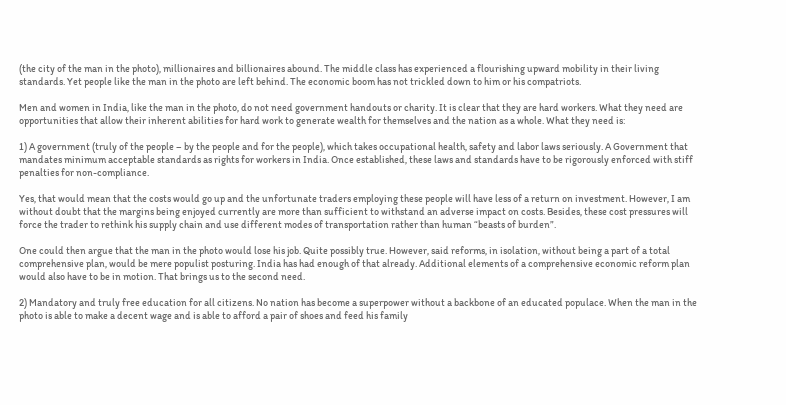(the city of the man in the photo), millionaires and billionaires abound. The middle class has experienced a flourishing upward mobility in their living standards. Yet people like the man in the photo are left behind. The economic boom has not trickled down to him or his compatriots.

Men and women in India, like the man in the photo, do not need government handouts or charity. It is clear that they are hard workers. What they need are opportunities that allow their inherent abilities for hard work to generate wealth for themselves and the nation as a whole. What they need is:

1) A government (truly of the people – by the people and for the people), which takes occupational health, safety and labor laws seriously. A Government that mandates minimum acceptable standards as rights for workers in India. Once established, these laws and standards have to be rigorously enforced with stiff penalties for non-compliance.

Yes, that would mean that the costs would go up and the unfortunate traders employing these people will have less of a return on investment. However, I am without doubt that the margins being enjoyed currently are more than sufficient to withstand an adverse impact on costs. Besides, these cost pressures will force the trader to rethink his supply chain and use different modes of transportation rather than human “beasts of burden”.

One could then argue that the man in the photo would lose his job. Quite possibly true. However, said reforms, in isolation, without being a part of a total comprehensive plan, would be mere populist posturing. India has had enough of that already. Additional elements of a comprehensive economic reform plan would also have to be in motion. That brings us to the second need.

2) Mandatory and truly free education for all citizens. No nation has become a superpower without a backbone of an educated populace. When the man in the photo is able to make a decent wage and is able to afford a pair of shoes and feed his family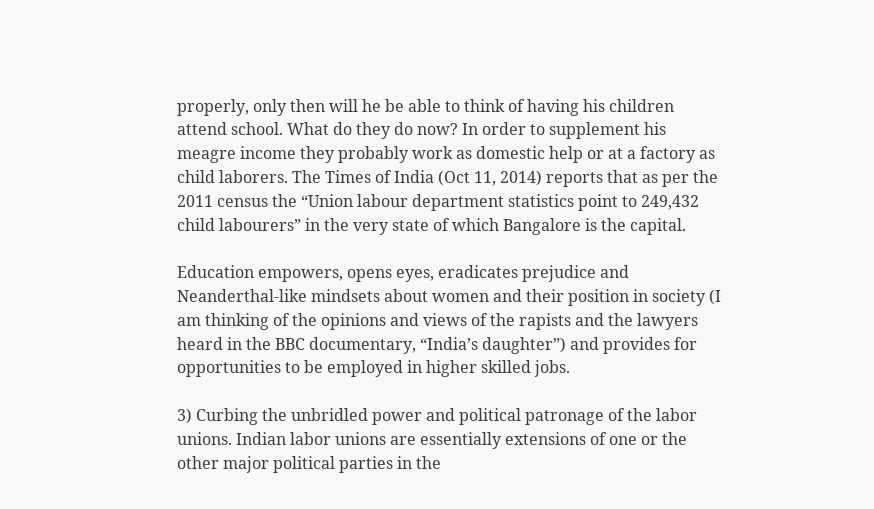properly, only then will he be able to think of having his children attend school. What do they do now? In order to supplement his meagre income they probably work as domestic help or at a factory as child laborers. The Times of India (Oct 11, 2014) reports that as per the 2011 census the “Union labour department statistics point to 249,432 child labourers” in the very state of which Bangalore is the capital.

Education empowers, opens eyes, eradicates prejudice and Neanderthal-like mindsets about women and their position in society (I am thinking of the opinions and views of the rapists and the lawyers heard in the BBC documentary, “India’s daughter”) and provides for opportunities to be employed in higher skilled jobs.

3) Curbing the unbridled power and political patronage of the labor unions. Indian labor unions are essentially extensions of one or the other major political parties in the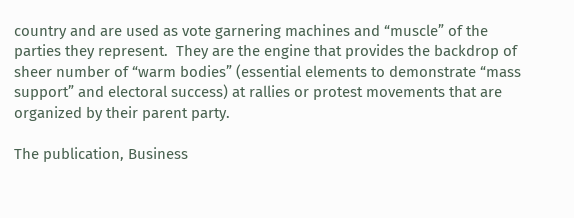country and are used as vote garnering machines and “muscle” of the parties they represent.  They are the engine that provides the backdrop of sheer number of “warm bodies” (essential elements to demonstrate “mass support” and electoral success) at rallies or protest movements that are organized by their parent party.

The publication, Business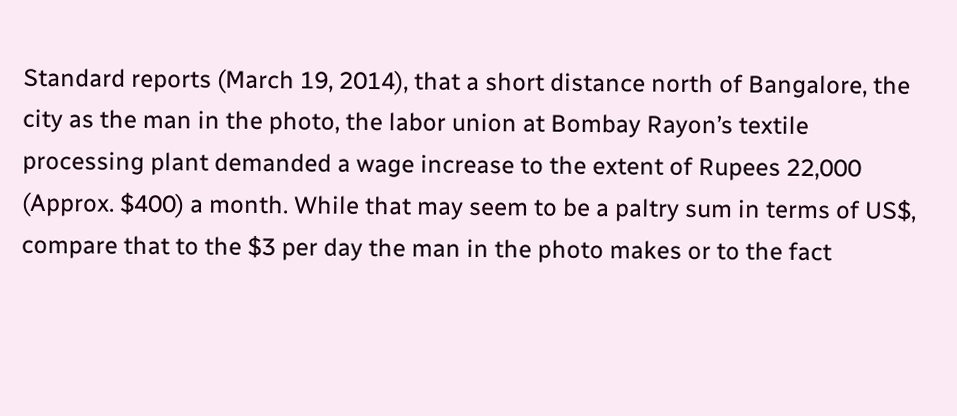Standard reports (March 19, 2014), that a short distance north of Bangalore, the city as the man in the photo, the labor union at Bombay Rayon’s textile processing plant demanded a wage increase to the extent of Rupees 22,000 (Approx. $400) a month. While that may seem to be a paltry sum in terms of US$, compare that to the $3 per day the man in the photo makes or to the fact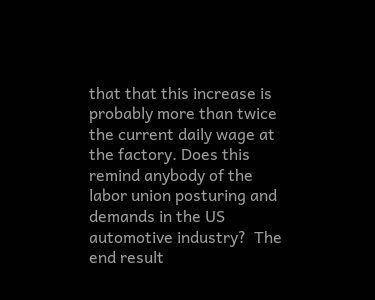that that this increase is probably more than twice the current daily wage at the factory. Does this remind anybody of the labor union posturing and demands in the US automotive industry?  The end result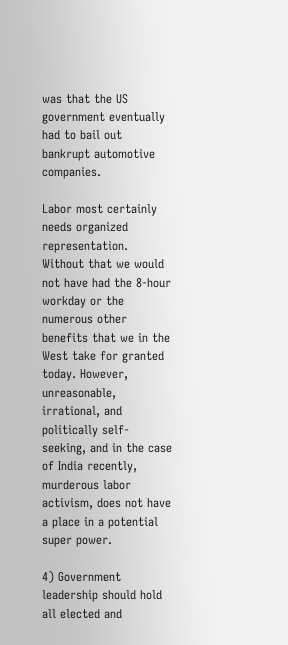was that the US government eventually had to bail out bankrupt automotive companies.

Labor most certainly needs organized representation. Without that we would not have had the 8-hour workday or the numerous other benefits that we in the West take for granted today. However, unreasonable, irrational, and politically self-seeking, and in the case of India recently, murderous labor activism, does not have a place in a potential super power.

4) Government leadership should hold all elected and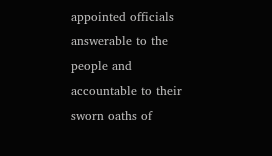appointed officials answerable to the people and accountable to their sworn oaths of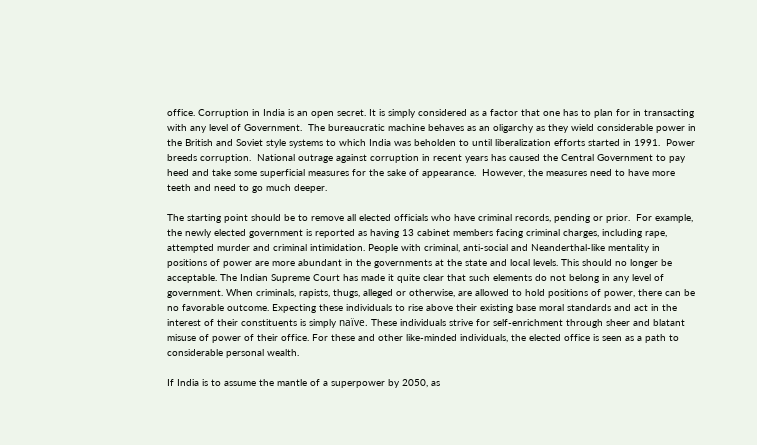office. Corruption in India is an open secret. It is simply considered as a factor that one has to plan for in transacting with any level of Government.  The bureaucratic machine behaves as an oligarchy as they wield considerable power in the British and Soviet style systems to which India was beholden to until liberalization efforts started in 1991.  Power breeds corruption.  National outrage against corruption in recent years has caused the Central Government to pay heed and take some superficial measures for the sake of appearance.  However, the measures need to have more teeth and need to go much deeper.

The starting point should be to remove all elected officials who have criminal records, pending or prior.  For example, the newly elected government is reported as having 13 cabinet members facing criminal charges, including rape, attempted murder and criminal intimidation. People with criminal, anti-social and Neanderthal-like mentality in positions of power are more abundant in the governments at the state and local levels. This should no longer be acceptable. The Indian Supreme Court has made it quite clear that such elements do not belong in any level of government. When criminals, rapists, thugs, alleged or otherwise, are allowed to hold positions of power, there can be no favorable outcome. Expecting these individuals to rise above their existing base moral standards and act in the interest of their constituents is simply naïve. These individuals strive for self-enrichment through sheer and blatant misuse of power of their office. For these and other like-minded individuals, the elected office is seen as a path to considerable personal wealth.

If India is to assume the mantle of a superpower by 2050, as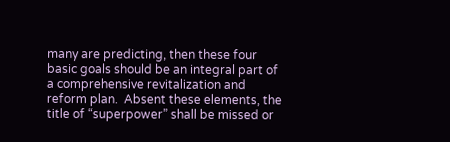many are predicting, then these four basic goals should be an integral part of a comprehensive revitalization and reform plan.  Absent these elements, the title of “superpower” shall be missed or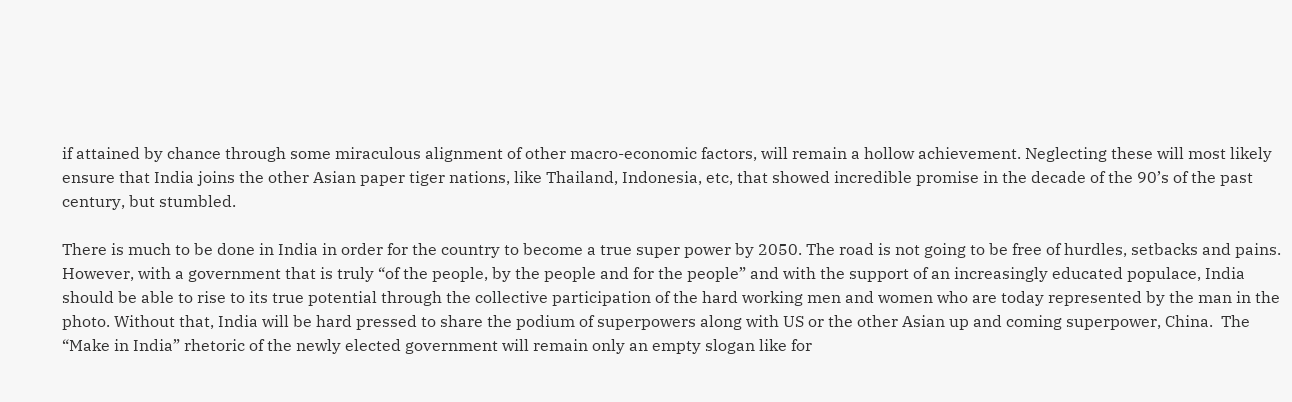if attained by chance through some miraculous alignment of other macro-economic factors, will remain a hollow achievement. Neglecting these will most likely ensure that India joins the other Asian paper tiger nations, like Thailand, Indonesia, etc, that showed incredible promise in the decade of the 90’s of the past century, but stumbled.

There is much to be done in India in order for the country to become a true super power by 2050. The road is not going to be free of hurdles, setbacks and pains. However, with a government that is truly “of the people, by the people and for the people” and with the support of an increasingly educated populace, India should be able to rise to its true potential through the collective participation of the hard working men and women who are today represented by the man in the photo. Without that, India will be hard pressed to share the podium of superpowers along with US or the other Asian up and coming superpower, China.  The “Make in India” rhetoric of the newly elected government will remain only an empty slogan like for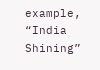example, “India Shining”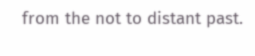from the not to distant past.